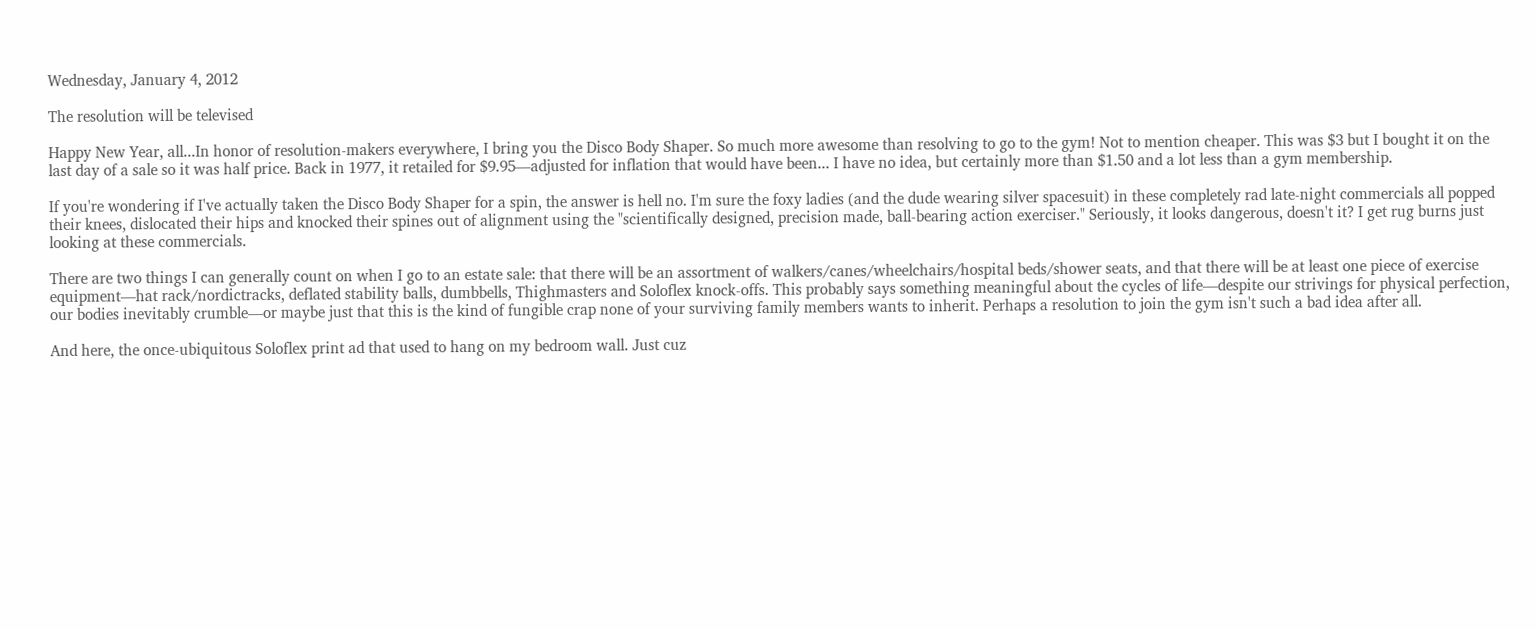Wednesday, January 4, 2012

The resolution will be televised

Happy New Year, all...In honor of resolution-makers everywhere, I bring you the Disco Body Shaper. So much more awesome than resolving to go to the gym! Not to mention cheaper. This was $3 but I bought it on the last day of a sale so it was half price. Back in 1977, it retailed for $9.95—adjusted for inflation that would have been... I have no idea, but certainly more than $1.50 and a lot less than a gym membership.

If you're wondering if I've actually taken the Disco Body Shaper for a spin, the answer is hell no. I'm sure the foxy ladies (and the dude wearing silver spacesuit) in these completely rad late-night commercials all popped their knees, dislocated their hips and knocked their spines out of alignment using the "scientifically designed, precision made, ball-bearing action exerciser." Seriously, it looks dangerous, doesn't it? I get rug burns just looking at these commercials.

There are two things I can generally count on when I go to an estate sale: that there will be an assortment of walkers/canes/wheelchairs/hospital beds/shower seats, and that there will be at least one piece of exercise equipment—hat rack/nordictracks, deflated stability balls, dumbbells, Thighmasters and Soloflex knock-offs. This probably says something meaningful about the cycles of life—despite our strivings for physical perfection, our bodies inevitably crumble—or maybe just that this is the kind of fungible crap none of your surviving family members wants to inherit. Perhaps a resolution to join the gym isn't such a bad idea after all.

And here, the once-ubiquitous Soloflex print ad that used to hang on my bedroom wall. Just cuz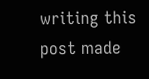writing this post made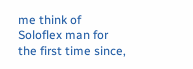me think of Soloflex man for the first time since,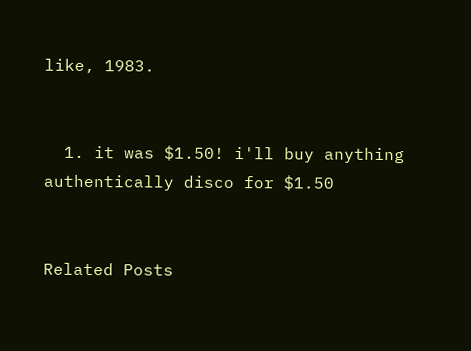like, 1983.


  1. it was $1.50! i'll buy anything authentically disco for $1.50


Related Posts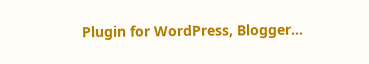Plugin for WordPress, Blogger...